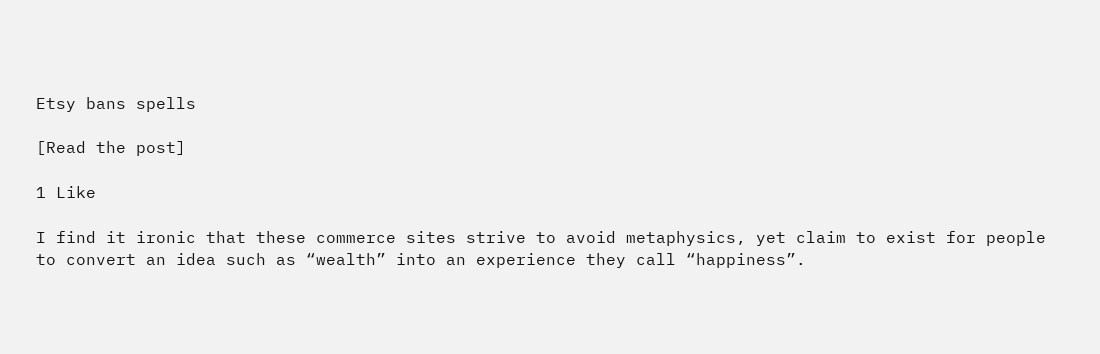Etsy bans spells

[Read the post]

1 Like

I find it ironic that these commerce sites strive to avoid metaphysics, yet claim to exist for people to convert an idea such as “wealth” into an experience they call “happiness”.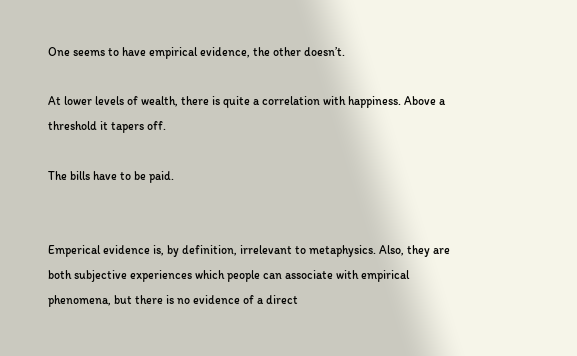One seems to have empirical evidence, the other doesn’t.

At lower levels of wealth, there is quite a correlation with happiness. Above a threshold it tapers off.

The bills have to be paid.


Emperical evidence is, by definition, irrelevant to metaphysics. Also, they are both subjective experiences which people can associate with empirical phenomena, but there is no evidence of a direct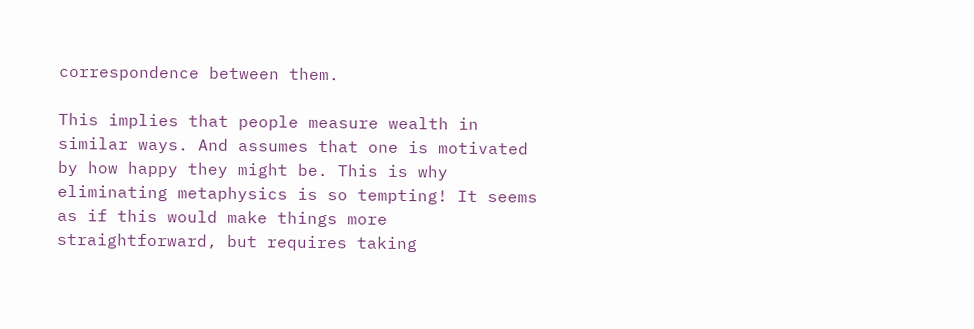correspondence between them.

This implies that people measure wealth in similar ways. And assumes that one is motivated by how happy they might be. This is why eliminating metaphysics is so tempting! It seems as if this would make things more straightforward, but requires taking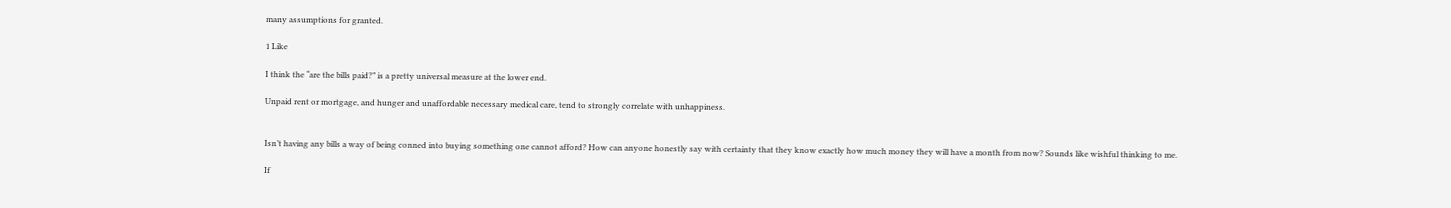many assumptions for granted.

1 Like

I think the “are the bills paid?” is a pretty universal measure at the lower end.

Unpaid rent or mortgage, and hunger and unaffordable necessary medical care, tend to strongly correlate with unhappiness.


Isn’t having any bills a way of being conned into buying something one cannot afford? How can anyone honestly say with certainty that they know exactly how much money they will have a month from now? Sounds like wishful thinking to me.

If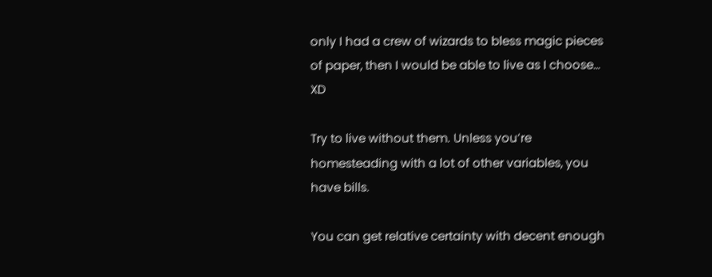only I had a crew of wizards to bless magic pieces of paper, then I would be able to live as I choose… XD

Try to live without them. Unless you’re homesteading with a lot of other variables, you have bills.

You can get relative certainty with decent enough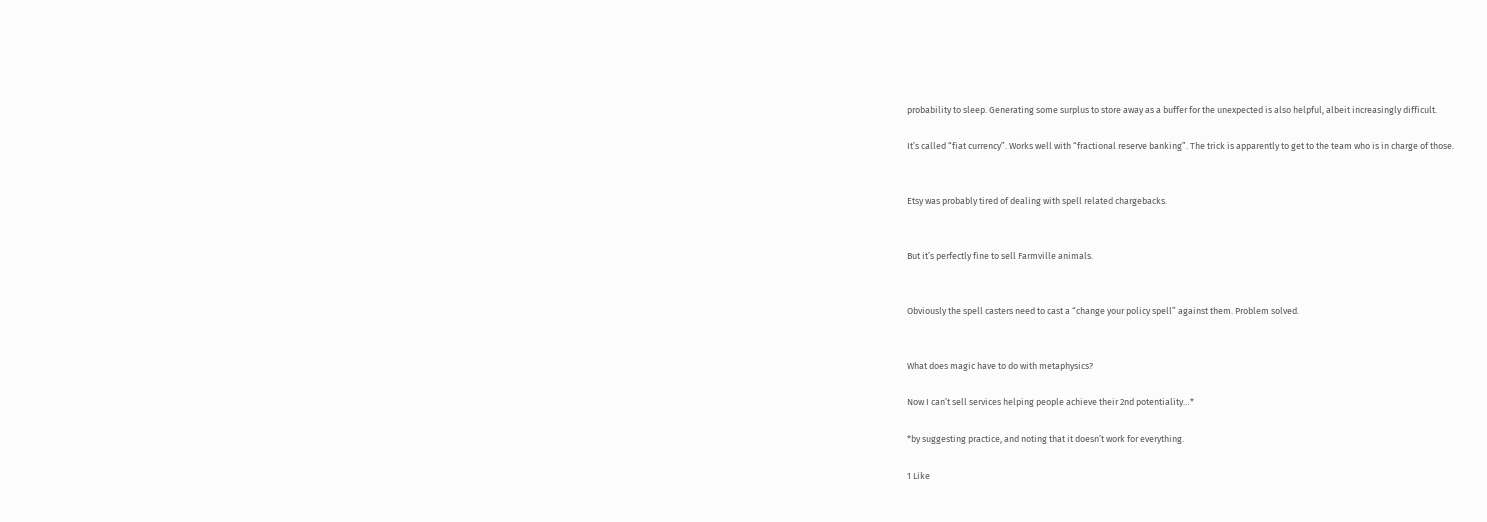probability to sleep. Generating some surplus to store away as a buffer for the unexpected is also helpful, albeit increasingly difficult.

It’s called “fiat currency”. Works well with “fractional reserve banking”. The trick is apparently to get to the team who is in charge of those.


Etsy was probably tired of dealing with spell related chargebacks.


But it’s perfectly fine to sell Farmville animals.


Obviously the spell casters need to cast a “change your policy spell” against them. Problem solved.


What does magic have to do with metaphysics?

Now I can’t sell services helping people achieve their 2nd potentiality…*

*by suggesting practice, and noting that it doesn’t work for everything.

1 Like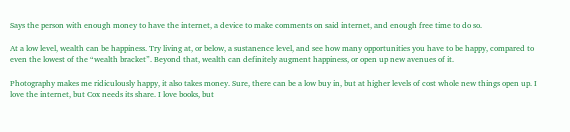Says the person with enough money to have the internet, a device to make comments on said internet, and enough free time to do so.

At a low level, wealth can be happiness. Try living at, or below, a sustanence level, and see how many opportunities you have to be happy, compared to even the lowest of the “wealth bracket”. Beyond that, wealth can definitely augment happiness, or open up new avenues of it.

Photography makes me ridiculously happy, it also takes money. Sure, there can be a low buy in, but at higher levels of cost whole new things open up. I love the internet, but Cox needs its share. I love books, but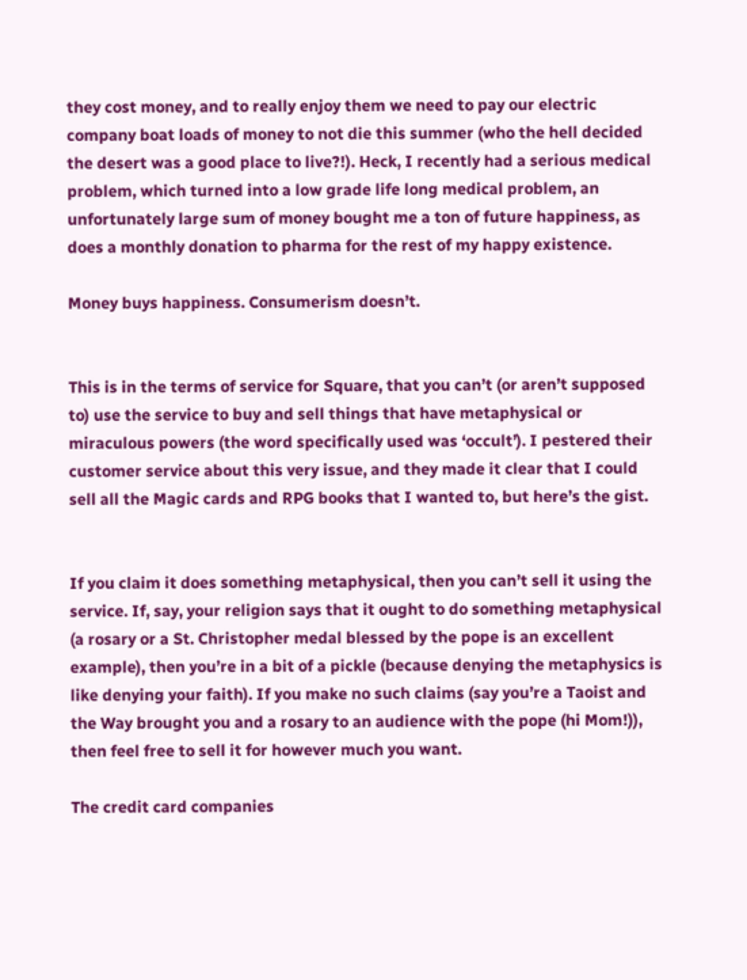they cost money, and to really enjoy them we need to pay our electric company boat loads of money to not die this summer (who the hell decided the desert was a good place to live?!). Heck, I recently had a serious medical problem, which turned into a low grade life long medical problem, an unfortunately large sum of money bought me a ton of future happiness, as does a monthly donation to pharma for the rest of my happy existence.

Money buys happiness. Consumerism doesn’t.


This is in the terms of service for Square, that you can’t (or aren’t supposed to) use the service to buy and sell things that have metaphysical or miraculous powers (the word specifically used was ‘occult’). I pestered their customer service about this very issue, and they made it clear that I could sell all the Magic cards and RPG books that I wanted to, but here’s the gist.


If you claim it does something metaphysical, then you can’t sell it using the service. If, say, your religion says that it ought to do something metaphysical (a rosary or a St. Christopher medal blessed by the pope is an excellent example), then you’re in a bit of a pickle (because denying the metaphysics is like denying your faith). If you make no such claims (say you’re a Taoist and the Way brought you and a rosary to an audience with the pope (hi Mom!)), then feel free to sell it for however much you want.

The credit card companies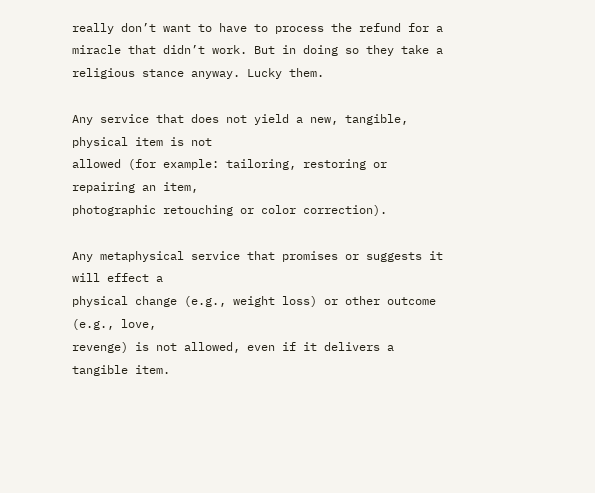really don’t want to have to process the refund for a miracle that didn’t work. But in doing so they take a religious stance anyway. Lucky them.

Any service that does not yield a new, tangible, physical item is not
allowed (for example: tailoring, restoring or repairing an item,
photographic retouching or color correction).

Any metaphysical service that promises or suggests it will effect a
physical change (e.g., weight loss) or other outcome (e.g., love,
revenge) is not allowed, even if it delivers a tangible item.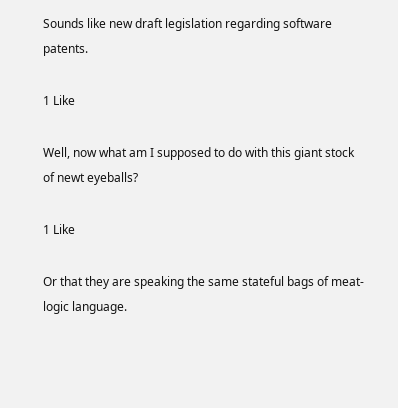Sounds like new draft legislation regarding software patents.

1 Like

Well, now what am I supposed to do with this giant stock of newt eyeballs?

1 Like

Or that they are speaking the same stateful bags of meat-logic language.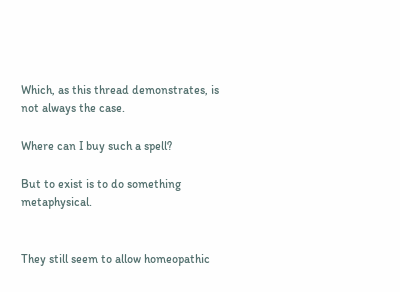Which, as this thread demonstrates, is not always the case.

Where can I buy such a spell?

But to exist is to do something metaphysical.


They still seem to allow homeopathic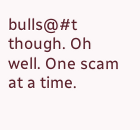bulls@#t though. Oh well. One scam at a time.